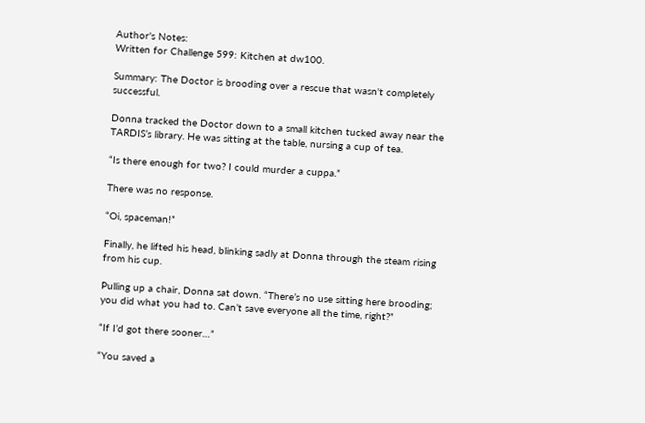Author's Notes:
Written for Challenge 599: Kitchen at dw100.

Summary: The Doctor is brooding over a rescue that wasn't completely successful.

Donna tracked the Doctor down to a small kitchen tucked away near the TARDIS’s library. He was sitting at the table, nursing a cup of tea.

“Is there enough for two? I could murder a cuppa.”

There was no response.

“Oi, spaceman!”

Finally, he lifted his head, blinking sadly at Donna through the steam rising from his cup.

Pulling up a chair, Donna sat down. “There’s no use sitting here brooding; you did what you had to. Can’t save everyone all the time, right?”

“If I’d got there sooner…”

“You saved a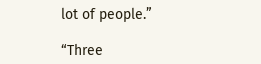lot of people.”

“Three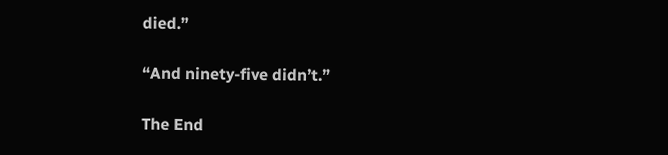died.”

“And ninety-five didn’t.”

The End